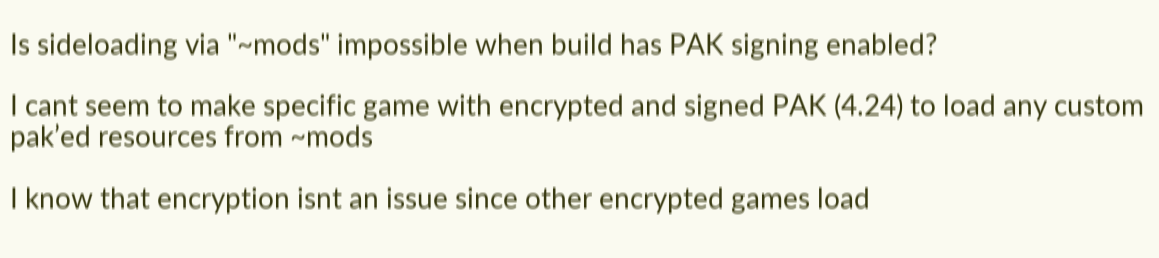Is sideloading via "~mods" impossible when build has PAK signing enabled?

I cant seem to make specific game with encrypted and signed PAK (4.24) to load any custom pak’ed resources from ~mods

I know that encryption isnt an issue since other encrypted games load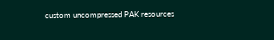custom uncompressed PAK resources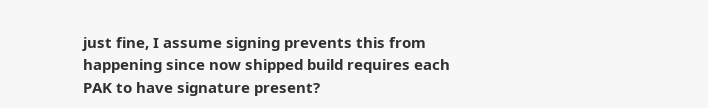just fine, I assume signing prevents this from happening since now shipped build requires each PAK to have signature present?